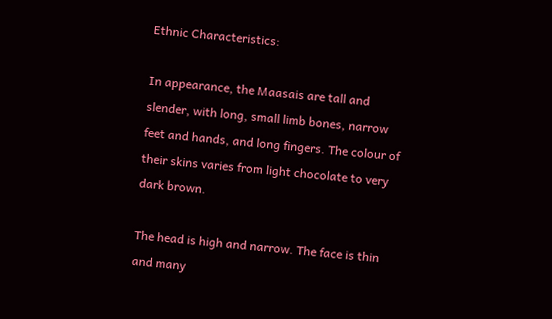Ethnic Characteristics:

In appearance, the Maasais are tall and slender, with long, small limb bones, narrow feet and hands, and long fingers. The colour of their skins varies from light chocolate to very dark brown.

The head is high and narrow. The face is thin and many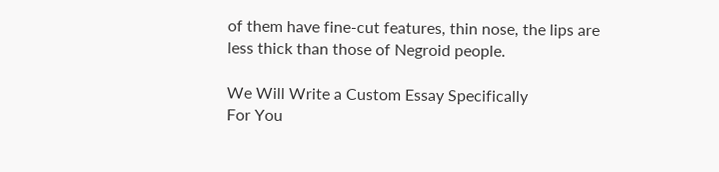of them have fine-cut features, thin nose, the lips are less thick than those of Negroid people.

We Will Write a Custom Essay Specifically
For You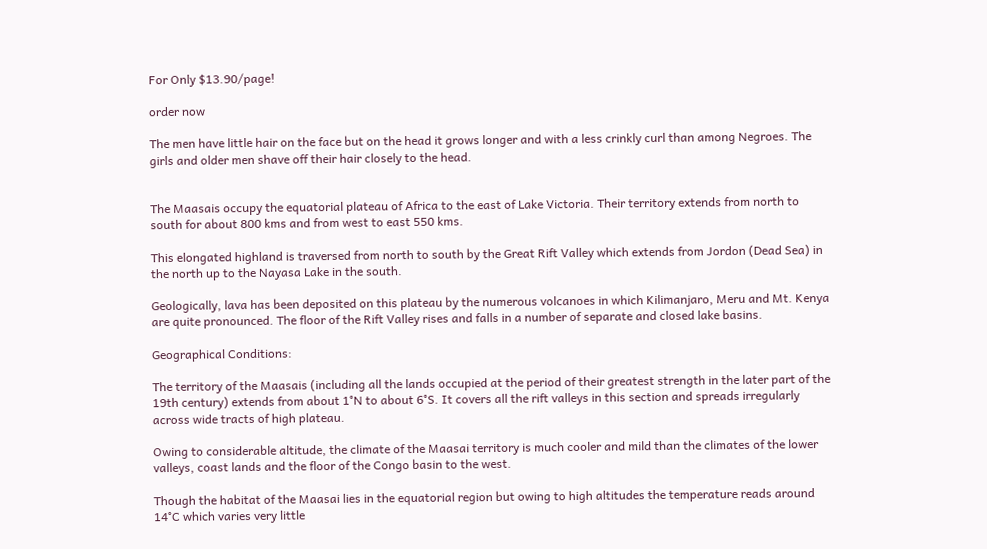For Only $13.90/page!

order now

The men have little hair on the face but on the head it grows longer and with a less crinkly curl than among Negroes. The girls and older men shave off their hair closely to the head.


The Maasais occupy the equatorial plateau of Africa to the east of Lake Victoria. Their territory extends from north to south for about 800 kms and from west to east 550 kms.

This elongated highland is traversed from north to south by the Great Rift Valley which extends from Jordon (Dead Sea) in the north up to the Nayasa Lake in the south.

Geologically, lava has been deposited on this plateau by the numerous volcanoes in which Kilimanjaro, Meru and Mt. Kenya are quite pronounced. The floor of the Rift Valley rises and falls in a number of separate and closed lake basins.

Geographical Conditions:

The territory of the Maasais (including all the lands occupied at the period of their greatest strength in the later part of the 19th century) extends from about 1°N to about 6°S. It covers all the rift valleys in this section and spreads irregularly across wide tracts of high plateau.

Owing to considerable altitude, the climate of the Maasai territory is much cooler and mild than the climates of the lower valleys, coast lands and the floor of the Congo basin to the west.

Though the habitat of the Maasai lies in the equatorial region but owing to high altitudes the temperature reads around 14°C which varies very little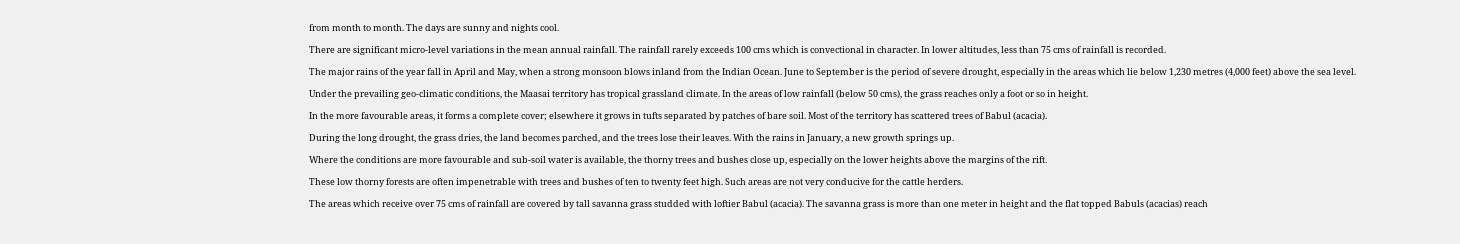from month to month. The days are sunny and nights cool.

There are significant micro-level variations in the mean annual rainfall. The rainfall rarely exceeds 100 cms which is convectional in character. In lower altitudes, less than 75 cms of rainfall is recorded.

The major rains of the year fall in April and May, when a strong monsoon blows inland from the Indian Ocean. June to September is the period of severe drought, especially in the areas which lie below 1,230 metres (4,000 feet) above the sea level.

Under the prevailing geo-climatic conditions, the Maasai territory has tropical grassland climate. In the areas of low rainfall (below 50 cms), the grass reaches only a foot or so in height.

In the more favourable areas, it forms a complete cover; elsewhere it grows in tufts separated by patches of bare soil. Most of the territory has scattered trees of Babul (acacia).

During the long drought, the grass dries, the land becomes parched, and the trees lose their leaves. With the rains in January, a new growth springs up.

Where the conditions are more favourable and sub-soil water is available, the thorny trees and bushes close up, especially on the lower heights above the margins of the rift.

These low thorny forests are often impenetrable with trees and bushes of ten to twenty feet high. Such areas are not very conducive for the cattle herders.

The areas which receive over 75 cms of rainfall are covered by tall savanna grass studded with loftier Babul (acacia). The savanna grass is more than one meter in height and the flat topped Babuls (acacias) reach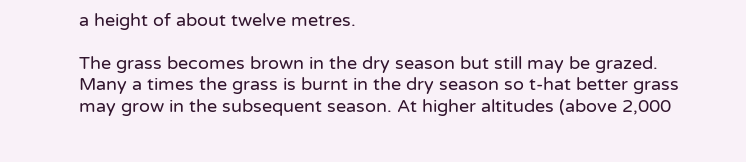a height of about twelve metres.

The grass becomes brown in the dry season but still may be grazed. Many a times the grass is burnt in the dry season so t-hat better grass may grow in the subsequent season. At higher altitudes (above 2,000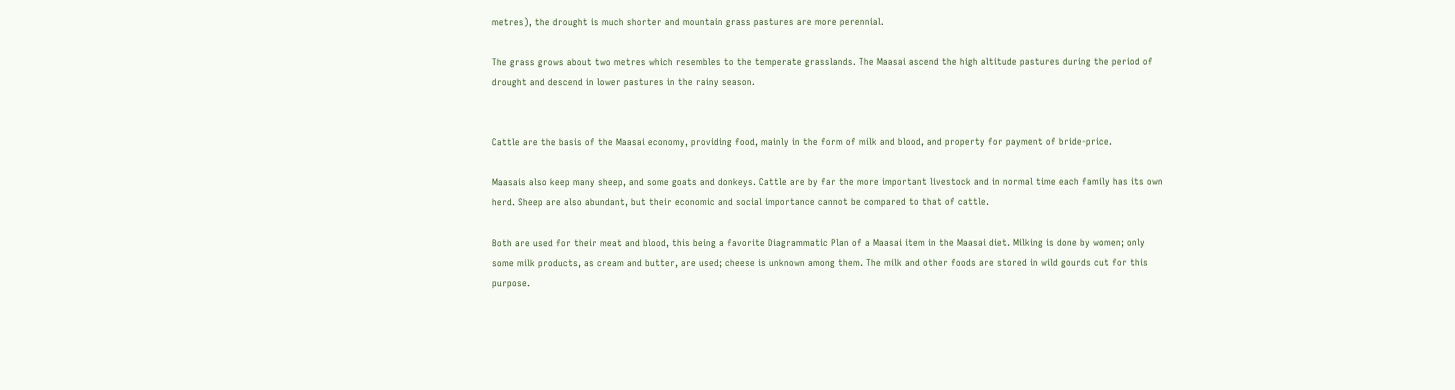metres), the drought is much shorter and mountain grass pastures are more perennial.

The grass grows about two metres which resembles to the temperate grasslands. The Maasai ascend the high altitude pastures during the period of drought and descend in lower pastures in the rainy season.


Cattle are the basis of the Maasai economy, providing food, mainly in the form of milk and blood, and property for payment of bride-price.

Maasais also keep many sheep, and some goats and donkeys. Cattle are by far the more important livestock and in normal time each family has its own herd. Sheep are also abundant, but their economic and social importance cannot be compared to that of cattle.

Both are used for their meat and blood, this being a favorite Diagrammatic Plan of a Maasai item in the Maasai diet. Milking is done by women; only some milk products, as cream and butter, are used; cheese is unknown among them. The milk and other foods are stored in wild gourds cut for this purpose.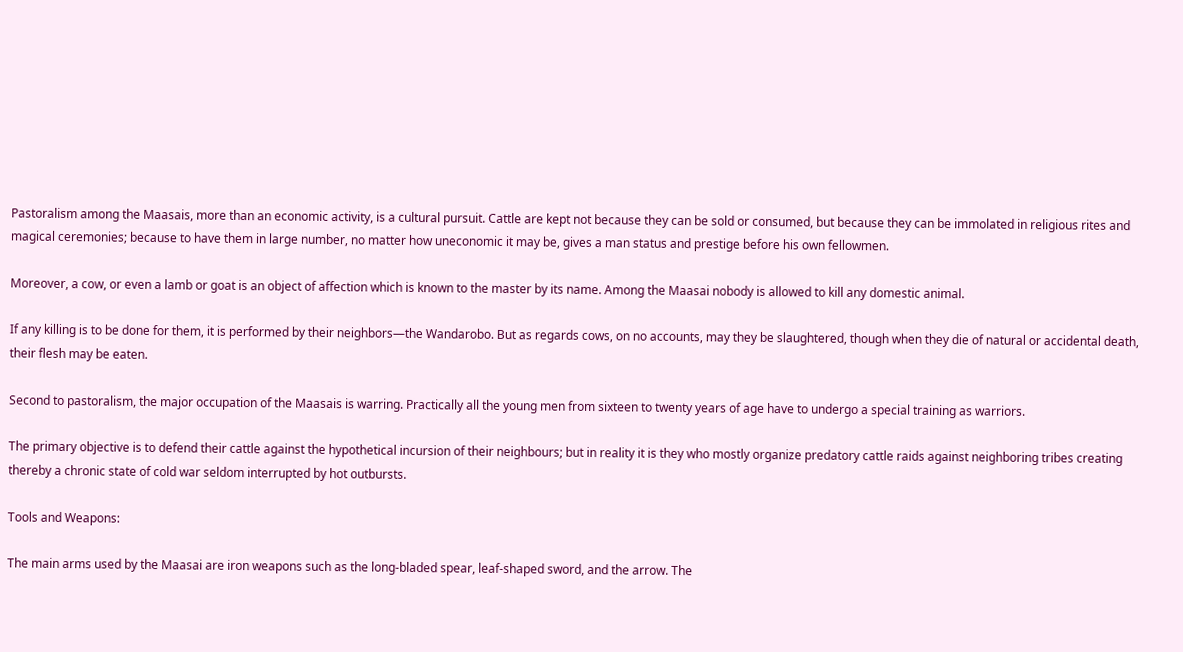Pastoralism among the Maasais, more than an economic activity, is a cultural pursuit. Cattle are kept not because they can be sold or consumed, but because they can be immolated in religious rites and magical ceremonies; because to have them in large number, no matter how uneconomic it may be, gives a man status and prestige before his own fellowmen.

Moreover, a cow, or even a lamb or goat is an object of affection which is known to the master by its name. Among the Maasai nobody is allowed to kill any domestic animal.

If any killing is to be done for them, it is performed by their neighbors—the Wandarobo. But as regards cows, on no accounts, may they be slaughtered, though when they die of natural or accidental death, their flesh may be eaten.

Second to pastoralism, the major occupation of the Maasais is warring. Practically all the young men from sixteen to twenty years of age have to undergo a special training as warriors.

The primary objective is to defend their cattle against the hypothetical incursion of their neighbours; but in reality it is they who mostly organize predatory cattle raids against neighboring tribes creating thereby a chronic state of cold war seldom interrupted by hot outbursts.

Tools and Weapons:

The main arms used by the Maasai are iron weapons such as the long-bladed spear, leaf-shaped sword, and the arrow. The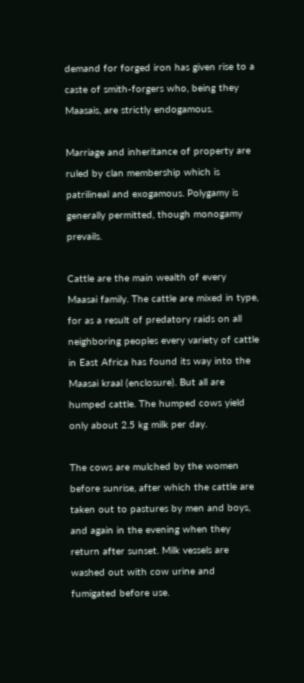demand for forged iron has given rise to a caste of smith-forgers who, being they Maasais, are strictly endogamous.

Marriage and inheritance of property are ruled by clan membership which is patrilineal and exogamous. Polygamy is generally permitted, though monogamy prevails.

Cattle are the main wealth of every Maasai family. The cattle are mixed in type, for as a result of predatory raids on all neighboring peoples every variety of cattle in East Africa has found its way into the Maasai kraal (enclosure). But all are humped cattle. The humped cows yield only about 2.5 kg milk per day.

The cows are mulched by the women before sunrise, after which the cattle are taken out to pastures by men and boys, and again in the evening when they return after sunset. Milk vessels are washed out with cow urine and fumigated before use.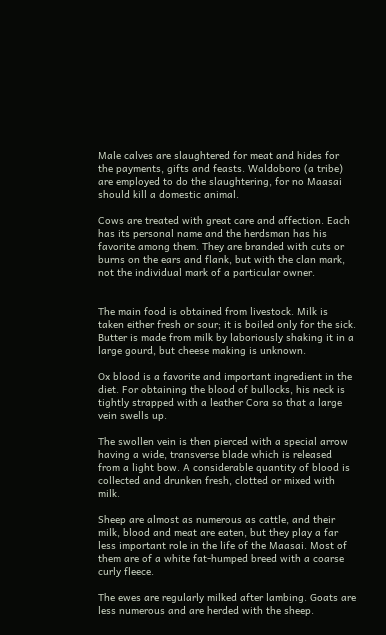Male calves are slaughtered for meat and hides for the payments, gifts and feasts. Waldoboro (a tribe) are employed to do the slaughtering, for no Maasai should kill a domestic animal.

Cows are treated with great care and affection. Each has its personal name and the herdsman has his favorite among them. They are branded with cuts or burns on the ears and flank, but with the clan mark, not the individual mark of a particular owner.


The main food is obtained from livestock. Milk is taken either fresh or sour; it is boiled only for the sick. Butter is made from milk by laboriously shaking it in a large gourd, but cheese making is unknown.

Ox blood is a favorite and important ingredient in the diet. For obtaining the blood of bullocks, his neck is tightly strapped with a leather Cora so that a large vein swells up.

The swollen vein is then pierced with a special arrow having a wide, transverse blade which is released from a light bow. A considerable quantity of blood is collected and drunken fresh, clotted or mixed with milk.

Sheep are almost as numerous as cattle, and their milk, blood and meat are eaten, but they play a far less important role in the life of the Maasai. Most of them are of a white fat-humped breed with a coarse curly fleece.

The ewes are regularly milked after lambing. Goats are less numerous and are herded with the sheep.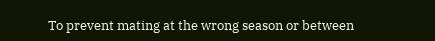To prevent mating at the wrong season or between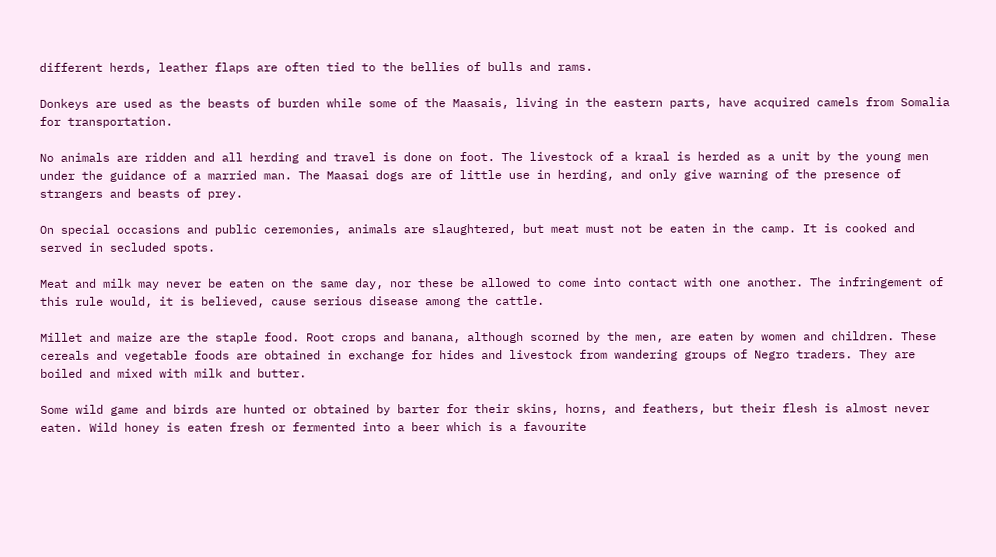different herds, leather flaps are often tied to the bellies of bulls and rams.

Donkeys are used as the beasts of burden while some of the Maasais, living in the eastern parts, have acquired camels from Somalia for transportation.

No animals are ridden and all herding and travel is done on foot. The livestock of a kraal is herded as a unit by the young men under the guidance of a married man. The Maasai dogs are of little use in herding, and only give warning of the presence of strangers and beasts of prey.

On special occasions and public ceremonies, animals are slaughtered, but meat must not be eaten in the camp. It is cooked and served in secluded spots.

Meat and milk may never be eaten on the same day, nor these be allowed to come into contact with one another. The infringement of this rule would, it is believed, cause serious disease among the cattle.

Millet and maize are the staple food. Root crops and banana, although scorned by the men, are eaten by women and children. These cereals and vegetable foods are obtained in exchange for hides and livestock from wandering groups of Negro traders. They are boiled and mixed with milk and butter.

Some wild game and birds are hunted or obtained by barter for their skins, horns, and feathers, but their flesh is almost never eaten. Wild honey is eaten fresh or fermented into a beer which is a favourite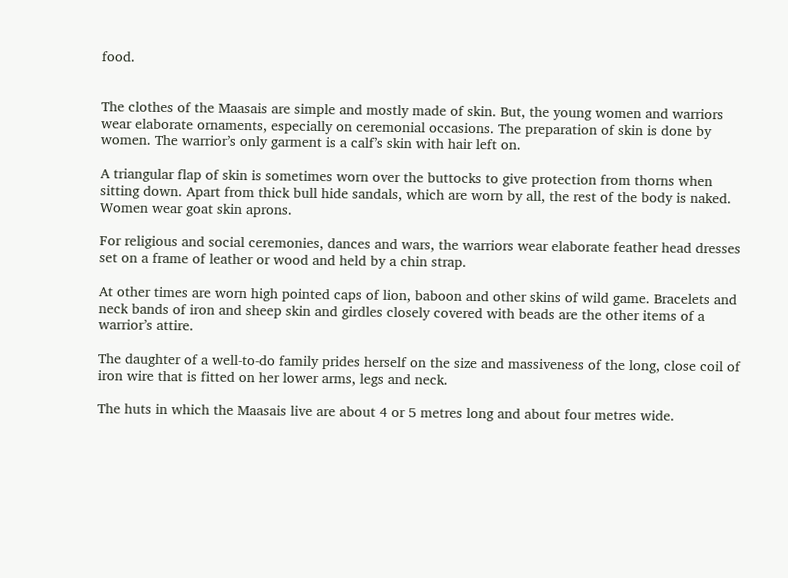food.


The clothes of the Maasais are simple and mostly made of skin. But, the young women and warriors wear elaborate ornaments, especially on ceremonial occasions. The preparation of skin is done by women. The warrior’s only garment is a calf’s skin with hair left on.

A triangular flap of skin is sometimes worn over the buttocks to give protection from thorns when sitting down. Apart from thick bull hide sandals, which are worn by all, the rest of the body is naked. Women wear goat skin aprons.

For religious and social ceremonies, dances and wars, the warriors wear elaborate feather head dresses set on a frame of leather or wood and held by a chin strap.

At other times are worn high pointed caps of lion, baboon and other skins of wild game. Bracelets and neck bands of iron and sheep skin and girdles closely covered with beads are the other items of a warrior’s attire.

The daughter of a well-to-do family prides herself on the size and massiveness of the long, close coil of iron wire that is fitted on her lower arms, legs and neck.

The huts in which the Maasais live are about 4 or 5 metres long and about four metres wide.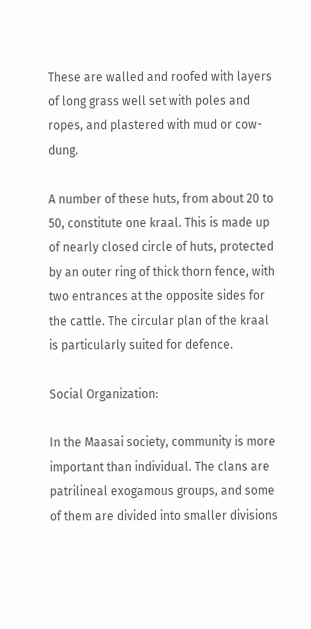These are walled and roofed with layers of long grass well set with poles and ropes, and plastered with mud or cow-dung.

A number of these huts, from about 20 to 50, constitute one kraal. This is made up of nearly closed circle of huts, protected by an outer ring of thick thorn fence, with two entrances at the opposite sides for the cattle. The circular plan of the kraal is particularly suited for defence.

Social Organization:

In the Maasai society, community is more important than individual. The clans are patrilineal exogamous groups, and some of them are divided into smaller divisions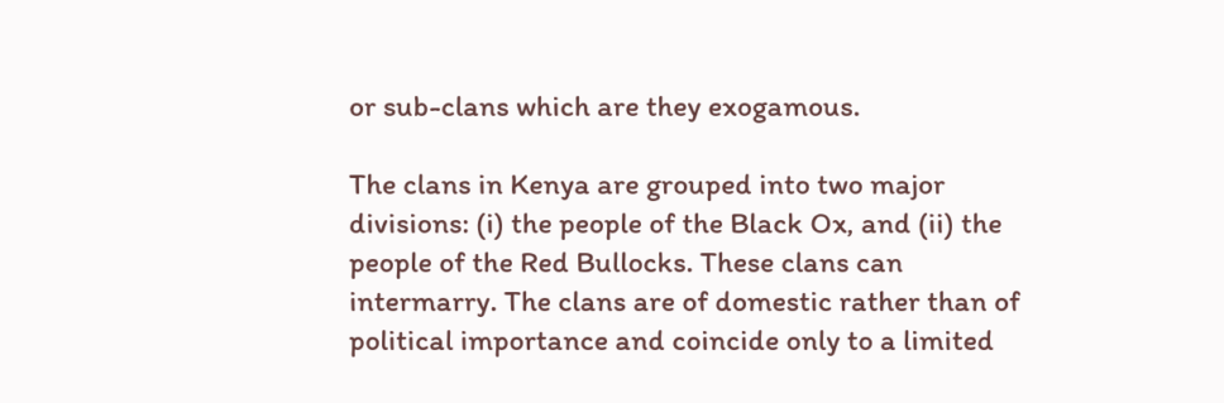or sub-clans which are they exogamous.

The clans in Kenya are grouped into two major divisions: (i) the people of the Black Ox, and (ii) the people of the Red Bullocks. These clans can intermarry. The clans are of domestic rather than of political importance and coincide only to a limited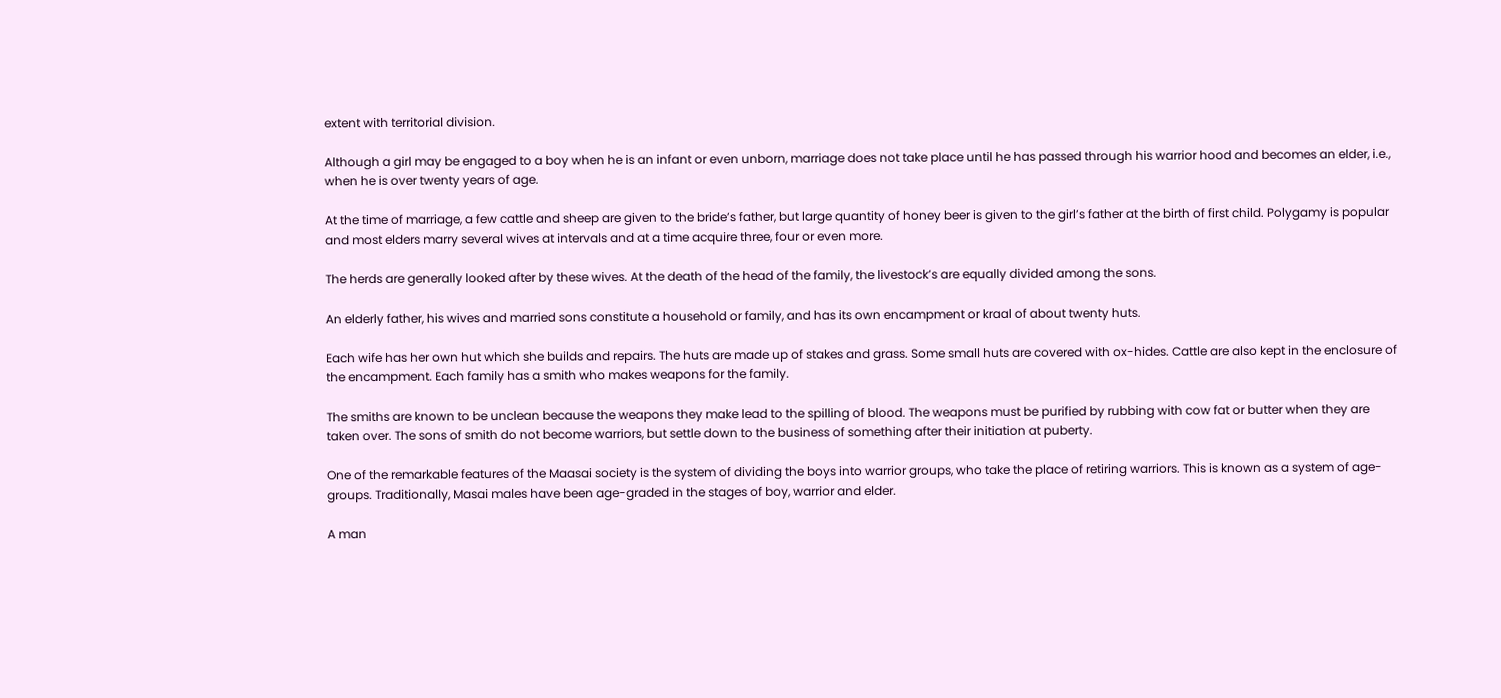extent with territorial division.

Although a girl may be engaged to a boy when he is an infant or even unborn, marriage does not take place until he has passed through his warrior hood and becomes an elder, i.e., when he is over twenty years of age.

At the time of marriage, a few cattle and sheep are given to the bride’s father, but large quantity of honey beer is given to the girl’s father at the birth of first child. Polygamy is popular and most elders marry several wives at intervals and at a time acquire three, four or even more.

The herds are generally looked after by these wives. At the death of the head of the family, the livestock’s are equally divided among the sons.

An elderly father, his wives and married sons constitute a household or family, and has its own encampment or kraal of about twenty huts.

Each wife has her own hut which she builds and repairs. The huts are made up of stakes and grass. Some small huts are covered with ox-hides. Cattle are also kept in the enclosure of the encampment. Each family has a smith who makes weapons for the family.

The smiths are known to be unclean because the weapons they make lead to the spilling of blood. The weapons must be purified by rubbing with cow fat or butter when they are taken over. The sons of smith do not become warriors, but settle down to the business of something after their initiation at puberty.

One of the remarkable features of the Maasai society is the system of dividing the boys into warrior groups, who take the place of retiring warriors. This is known as a system of age-groups. Traditionally, Masai males have been age-graded in the stages of boy, warrior and elder.

A man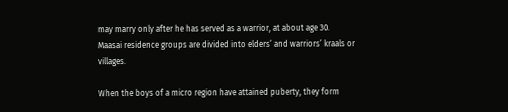may marry only after he has served as a warrior, at about age 30. Maasai residence groups are divided into elders’ and warriors’ kraals or villages.

When the boys of a micro region have attained puberty, they form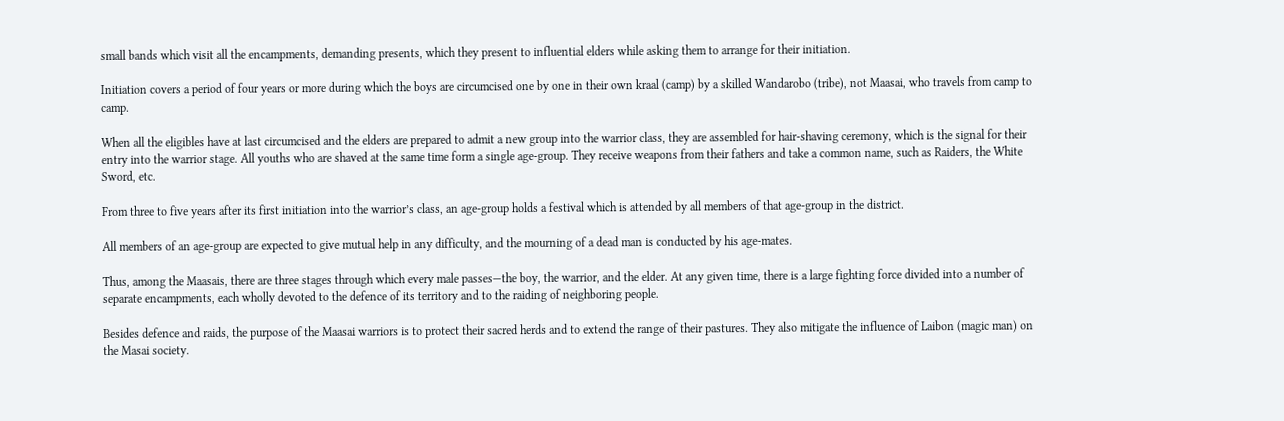small bands which visit all the encampments, demanding presents, which they present to influential elders while asking them to arrange for their initiation.

Initiation covers a period of four years or more during which the boys are circumcised one by one in their own kraal (camp) by a skilled Wandarobo (tribe), not Maasai, who travels from camp to camp.

When all the eligibles have at last circumcised and the elders are prepared to admit a new group into the warrior class, they are assembled for hair-shaving ceremony, which is the signal for their entry into the warrior stage. All youths who are shaved at the same time form a single age-group. They receive weapons from their fathers and take a common name, such as Raiders, the White Sword, etc.

From three to five years after its first initiation into the warrior’s class, an age-group holds a festival which is attended by all members of that age-group in the district.

All members of an age-group are expected to give mutual help in any difficulty, and the mourning of a dead man is conducted by his age-mates.

Thus, among the Maasais, there are three stages through which every male passes—the boy, the warrior, and the elder. At any given time, there is a large fighting force divided into a number of separate encampments, each wholly devoted to the defence of its territory and to the raiding of neighboring people.

Besides defence and raids, the purpose of the Maasai warriors is to protect their sacred herds and to extend the range of their pastures. They also mitigate the influence of Laibon (magic man) on the Masai society.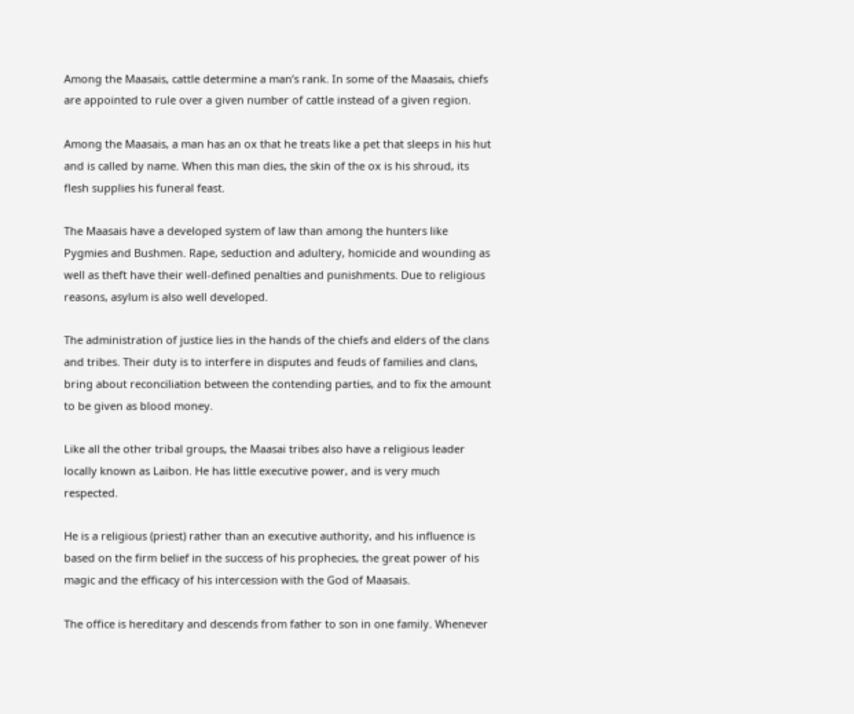Among the Maasais, cattle determine a man’s rank. In some of the Maasais, chiefs are appointed to rule over a given number of cattle instead of a given region.

Among the Maasais, a man has an ox that he treats like a pet that sleeps in his hut and is called by name. When this man dies, the skin of the ox is his shroud, its flesh supplies his funeral feast.

The Maasais have a developed system of law than among the hunters like Pygmies and Bushmen. Rape, seduction and adultery, homicide and wounding as well as theft have their well-defined penalties and punishments. Due to religious reasons, asylum is also well developed.

The administration of justice lies in the hands of the chiefs and elders of the clans and tribes. Their duty is to interfere in disputes and feuds of families and clans, bring about reconciliation between the contending parties, and to fix the amount to be given as blood money.

Like all the other tribal groups, the Maasai tribes also have a religious leader locally known as Laibon. He has little executive power, and is very much respected.

He is a religious (priest) rather than an executive authority, and his influence is based on the firm belief in the success of his prophecies, the great power of his magic and the efficacy of his intercession with the God of Maasais.

The office is hereditary and descends from father to son in one family. Whenever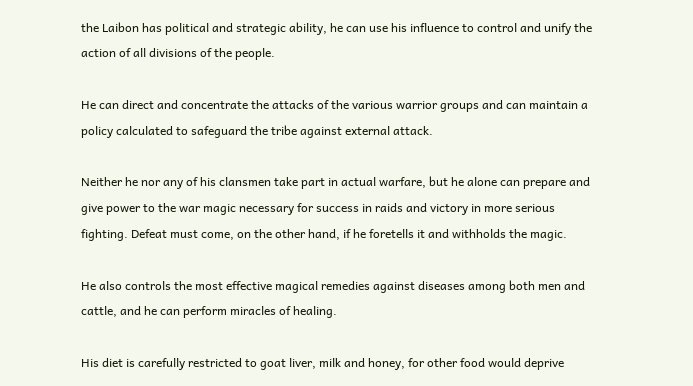the Laibon has political and strategic ability, he can use his influence to control and unify the action of all divisions of the people.

He can direct and concentrate the attacks of the various warrior groups and can maintain a policy calculated to safeguard the tribe against external attack.

Neither he nor any of his clansmen take part in actual warfare, but he alone can prepare and give power to the war magic necessary for success in raids and victory in more serious fighting. Defeat must come, on the other hand, if he foretells it and withholds the magic.

He also controls the most effective magical remedies against diseases among both men and cattle, and he can perform miracles of healing.

His diet is carefully restricted to goat liver, milk and honey, for other food would deprive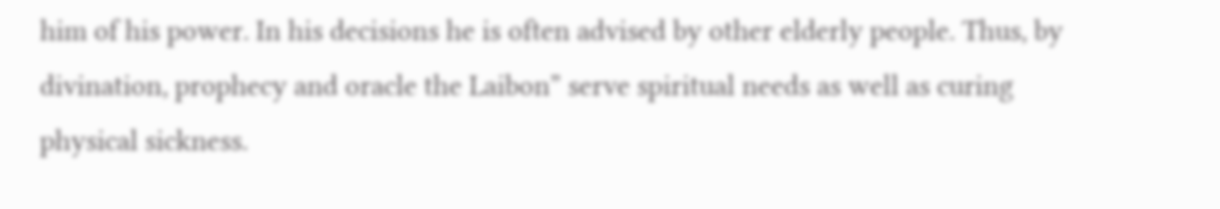him of his power. In his decisions he is often advised by other elderly people. Thus, by divination, prophecy and oracle the Laibon” serve spiritual needs as well as curing physical sickness.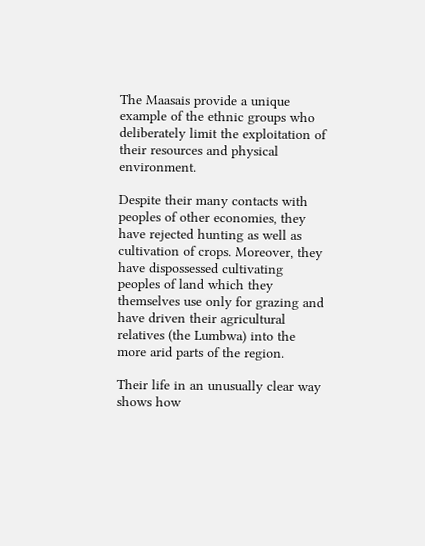The Maasais provide a unique example of the ethnic groups who deliberately limit the exploitation of their resources and physical environment.

Despite their many contacts with peoples of other economies, they have rejected hunting as well as cultivation of crops. Moreover, they have dispossessed cultivating peoples of land which they themselves use only for grazing and have driven their agricultural relatives (the Lumbwa) into the more arid parts of the region.

Their life in an unusually clear way shows how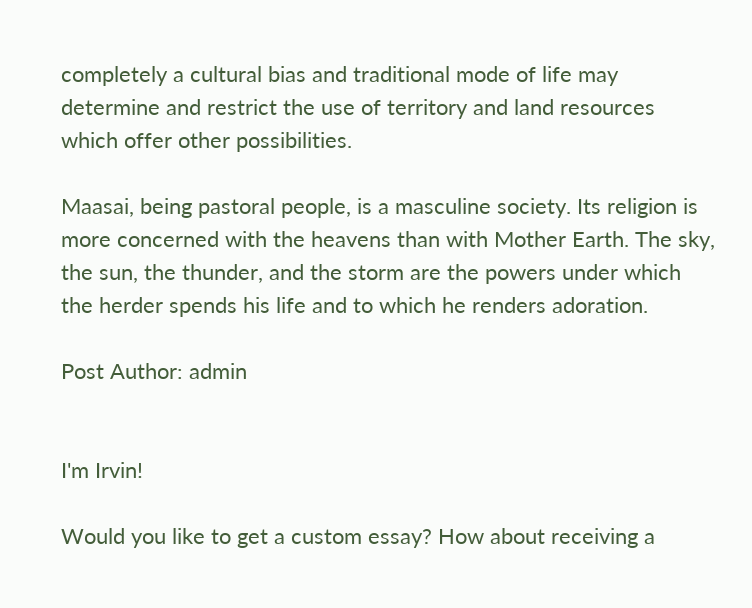completely a cultural bias and traditional mode of life may determine and restrict the use of territory and land resources which offer other possibilities.

Maasai, being pastoral people, is a masculine society. Its religion is more concerned with the heavens than with Mother Earth. The sky, the sun, the thunder, and the storm are the powers under which the herder spends his life and to which he renders adoration.

Post Author: admin


I'm Irvin!

Would you like to get a custom essay? How about receiving a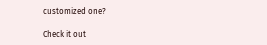customized one?

Check it out